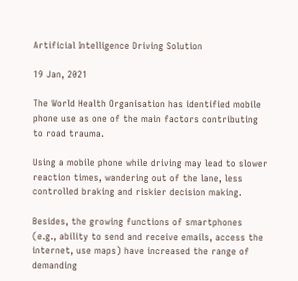Artificial Intelligence Driving Solution

19 Jan, 2021

The World Health Organisation has identified mobile phone use as one of the main factors contributing to road trauma.

Using a mobile phone while driving may lead to slower reaction times, wandering out of the lane, less controlled braking and riskier decision making.

Besides, the growing functions of smartphones (e.g., ability to send and receive emails, access the internet, use maps) have increased the range of demanding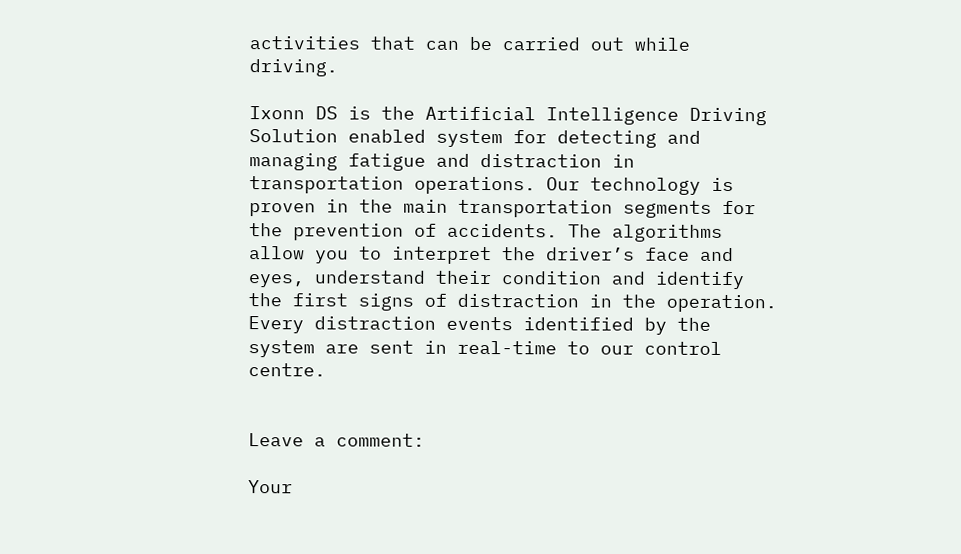activities that can be carried out while driving.

Ixonn DS is the Artificial Intelligence Driving Solution enabled system for detecting and managing fatigue and distraction in transportation operations. Our technology is proven in the main transportation segments for the prevention of accidents. The algorithms allow you to interpret the driver’s face and eyes, understand their condition and identify the first signs of distraction in the operation. Every distraction events identified by the system are sent in real-time to our control centre.


Leave a comment:

Your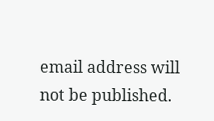email address will not be published.